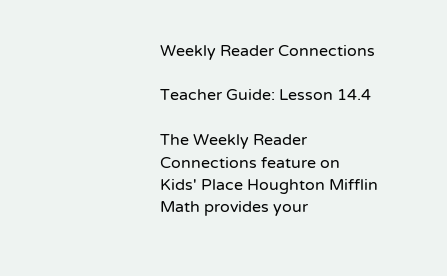Weekly Reader Connections

Teacher Guide: Lesson 14.4

The Weekly Reader Connections feature on Kids' Place Houghton Mifflin Math provides your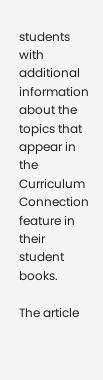students with additional information about the topics that appear in the Curriculum Connection feature in their student books.

The article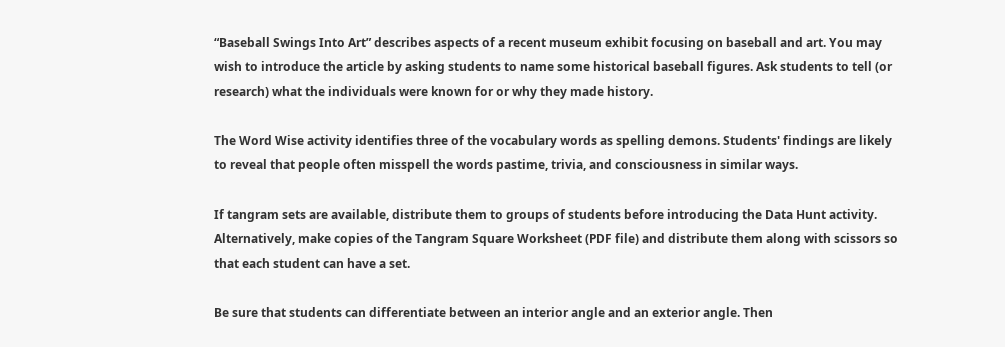“Baseball Swings Into Art” describes aspects of a recent museum exhibit focusing on baseball and art. You may wish to introduce the article by asking students to name some historical baseball figures. Ask students to tell (or research) what the individuals were known for or why they made history.

The Word Wise activity identifies three of the vocabulary words as spelling demons. Students' findings are likely to reveal that people often misspell the words pastime, trivia, and consciousness in similar ways.

If tangram sets are available, distribute them to groups of students before introducing the Data Hunt activity. Alternatively, make copies of the Tangram Square Worksheet (PDF file) and distribute them along with scissors so that each student can have a set.

Be sure that students can differentiate between an interior angle and an exterior angle. Then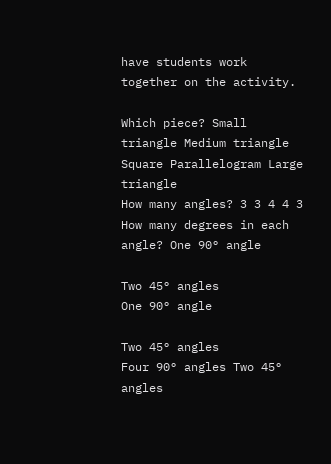have students work together on the activity.

Which piece? Small triangle Medium triangle Square Parallelogram Large triangle
How many angles? 3 3 4 4 3
How many degrees in each angle? One 90° angle

Two 45° angles
One 90° angle

Two 45° angles
Four 90° angles Two 45° angles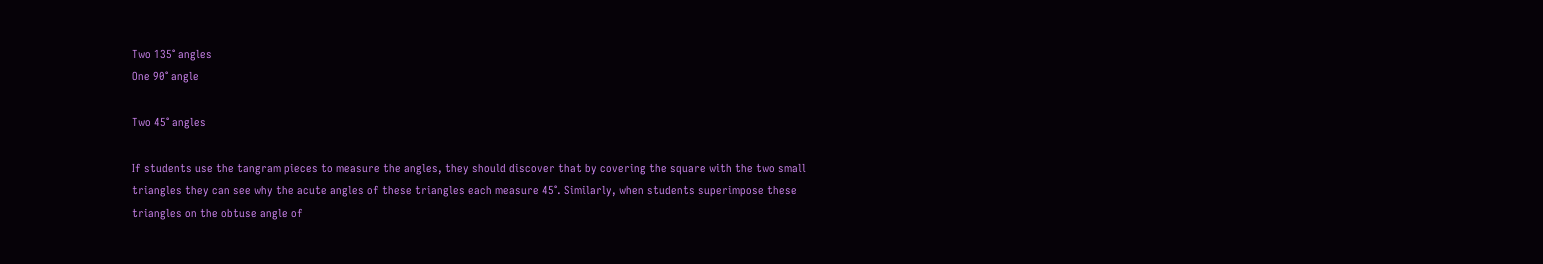Two 135° angles
One 90° angle

Two 45° angles

If students use the tangram pieces to measure the angles, they should discover that by covering the square with the two small triangles they can see why the acute angles of these triangles each measure 45°. Similarly, when students superimpose these triangles on the obtuse angle of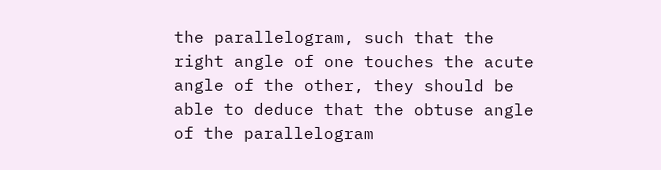the parallelogram, such that the right angle of one touches the acute angle of the other, they should be able to deduce that the obtuse angle of the parallelogram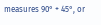measures 90° + 45°, or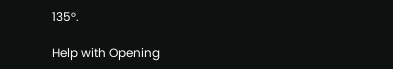135°.

Help with Opening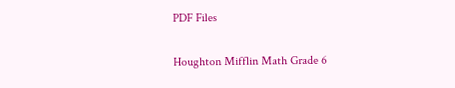PDF Files

Houghton Mifflin Math Grade 6